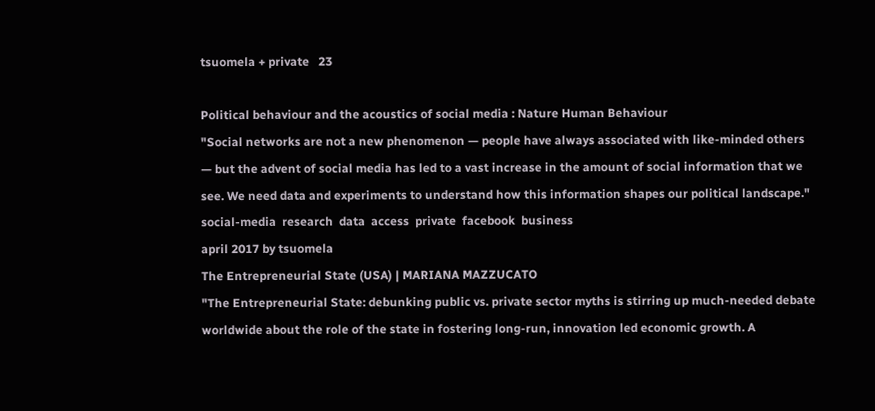tsuomela + private   23

Political behaviour and the acoustics of social media : Nature Human Behaviour
"Social networks are not a new phenomenon — people have always associated with like-minded others — but the advent of social media has led to a vast increase in the amount of social information that we see. We need data and experiments to understand how this information shapes our political landscape."
social-media  research  data  access  private  facebook  business
april 2017 by tsuomela
The Entrepreneurial State (USA) | MARIANA MAZZUCATO
"The Entrepreneurial State: debunking public vs. private sector myths is stirring up much-needed debate worldwide about the role of the state in fostering long-run, innovation led economic growth. A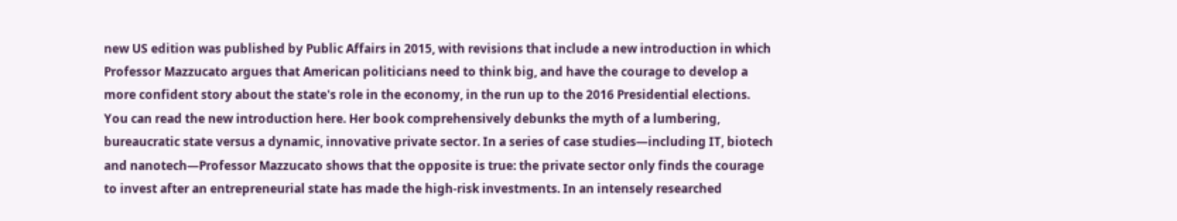new US edition was published by Public Affairs in 2015, with revisions that include a new introduction in which Professor Mazzucato argues that American politicians need to think big, and have the courage to develop a more confident story about the state's role in the economy, in the run up to the 2016 Presidential elections. You can read the new introduction here. Her book comprehensively debunks the myth of a lumbering, bureaucratic state versus a dynamic, innovative private sector. In a series of case studies—including IT, biotech and nanotech—Professor Mazzucato shows that the opposite is true: the private sector only finds the courage to invest after an entrepreneurial state has made the high-risk investments. In an intensely researched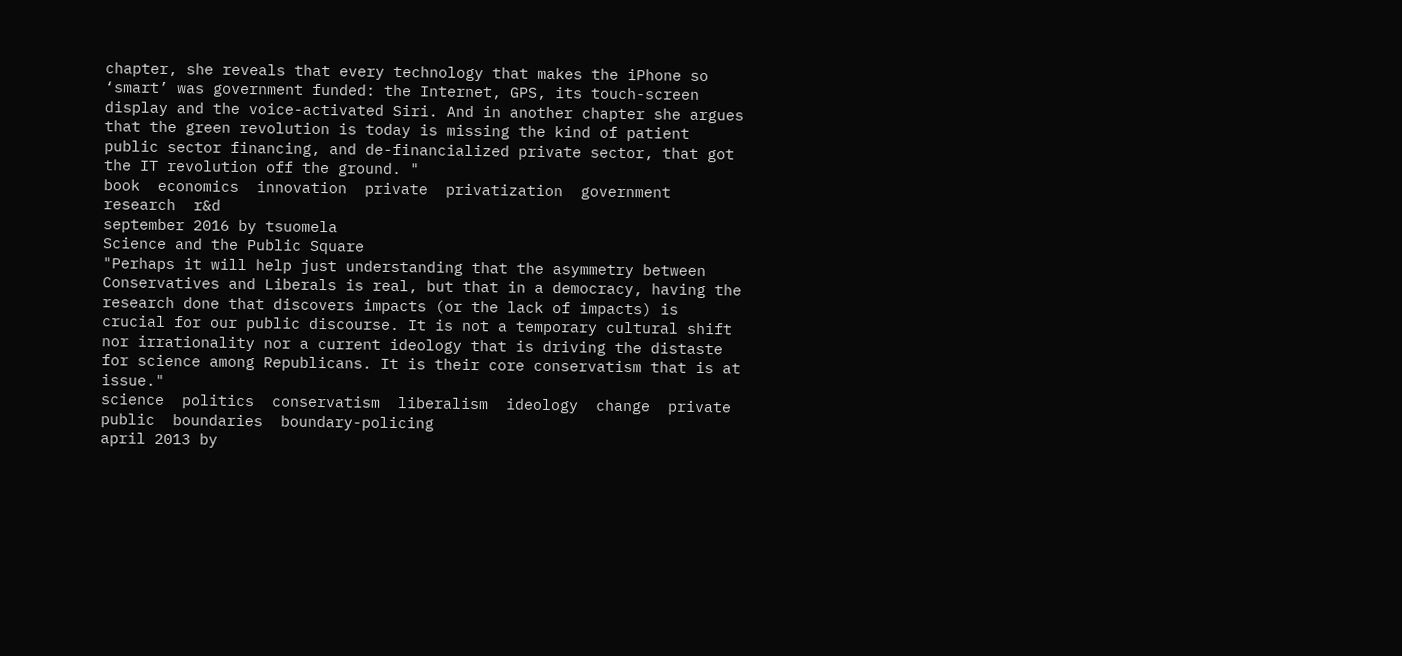chapter, she reveals that every technology that makes the iPhone so ‘smart’ was government funded: the Internet, GPS, its touch-screen display and the voice-activated Siri. And in another chapter she argues that the green revolution is today is missing the kind of patient public sector financing, and de-financialized private sector, that got the IT revolution off the ground. "
book  economics  innovation  private  privatization  government  research  r&d
september 2016 by tsuomela
Science and the Public Square
"Perhaps it will help just understanding that the asymmetry between Conservatives and Liberals is real, but that in a democracy, having the research done that discovers impacts (or the lack of impacts) is crucial for our public discourse. It is not a temporary cultural shift nor irrationality nor a current ideology that is driving the distaste for science among Republicans. It is their core conservatism that is at issue."
science  politics  conservatism  liberalism  ideology  change  private  public  boundaries  boundary-policing
april 2013 by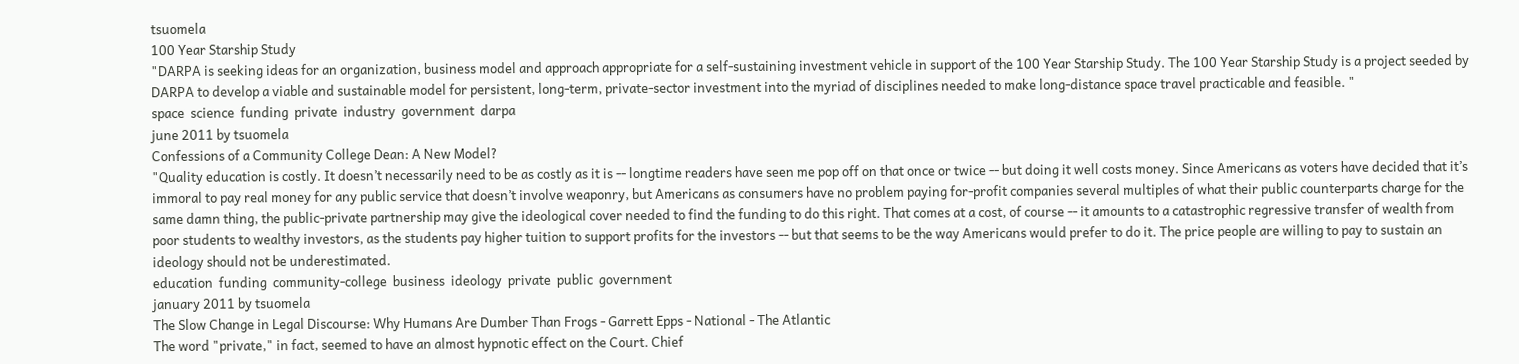tsuomela
100 Year Starship Study
"DARPA is seeking ideas for an organization, business model and approach appropriate for a self-sustaining investment vehicle in support of the 100 Year Starship Study. The 100 Year Starship Study is a project seeded by DARPA to develop a viable and sustainable model for persistent, long-term, private-sector investment into the myriad of disciplines needed to make long-distance space travel practicable and feasible. "
space  science  funding  private  industry  government  darpa
june 2011 by tsuomela
Confessions of a Community College Dean: A New Model?
"Quality education is costly. It doesn’t necessarily need to be as costly as it is -- longtime readers have seen me pop off on that once or twice -- but doing it well costs money. Since Americans as voters have decided that it’s immoral to pay real money for any public service that doesn’t involve weaponry, but Americans as consumers have no problem paying for-profit companies several multiples of what their public counterparts charge for the same damn thing, the public-private partnership may give the ideological cover needed to find the funding to do this right. That comes at a cost, of course -- it amounts to a catastrophic regressive transfer of wealth from poor students to wealthy investors, as the students pay higher tuition to support profits for the investors -- but that seems to be the way Americans would prefer to do it. The price people are willing to pay to sustain an ideology should not be underestimated.
education  funding  community-college  business  ideology  private  public  government
january 2011 by tsuomela
The Slow Change in Legal Discourse: Why Humans Are Dumber Than Frogs - Garrett Epps - National - The Atlantic
The word "private," in fact, seemed to have an almost hypnotic effect on the Court. Chief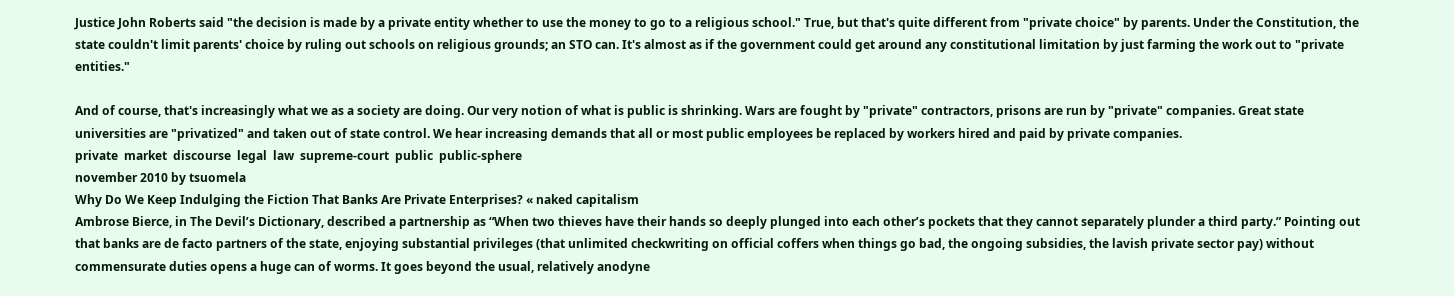Justice John Roberts said "the decision is made by a private entity whether to use the money to go to a religious school." True, but that's quite different from "private choice" by parents. Under the Constitution, the state couldn't limit parents' choice by ruling out schools on religious grounds; an STO can. It's almost as if the government could get around any constitutional limitation by just farming the work out to "private entities."

And of course, that's increasingly what we as a society are doing. Our very notion of what is public is shrinking. Wars are fought by "private" contractors, prisons are run by "private" companies. Great state universities are "privatized" and taken out of state control. We hear increasing demands that all or most public employees be replaced by workers hired and paid by private companies.
private  market  discourse  legal  law  supreme-court  public  public-sphere
november 2010 by tsuomela
Why Do We Keep Indulging the Fiction That Banks Are Private Enterprises? « naked capitalism
Ambrose Bierce, in The Devil’s Dictionary, described a partnership as “When two thieves have their hands so deeply plunged into each other’s pockets that they cannot separately plunder a third party.” Pointing out that banks are de facto partners of the state, enjoying substantial privileges (that unlimited checkwriting on official coffers when things go bad, the ongoing subsidies, the lavish private sector pay) without commensurate duties opens a huge can of worms. It goes beyond the usual, relatively anodyne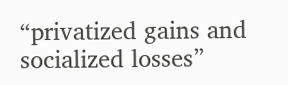“privatized gains and socialized losses”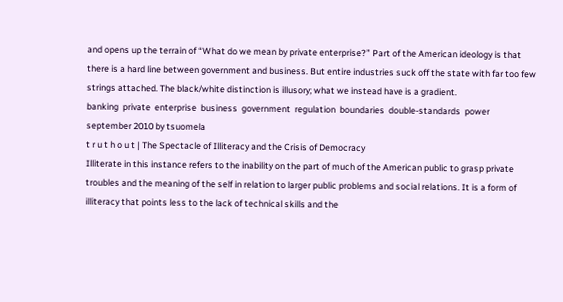and opens up the terrain of “What do we mean by private enterprise?” Part of the American ideology is that there is a hard line between government and business. But entire industries suck off the state with far too few strings attached. The black/white distinction is illusory; what we instead have is a gradient.
banking  private  enterprise  business  government  regulation  boundaries  double-standards  power
september 2010 by tsuomela
t r u t h o u t | The Spectacle of Illiteracy and the Crisis of Democracy
Illiterate in this instance refers to the inability on the part of much of the American public to grasp private troubles and the meaning of the self in relation to larger public problems and social relations. It is a form of illiteracy that points less to the lack of technical skills and the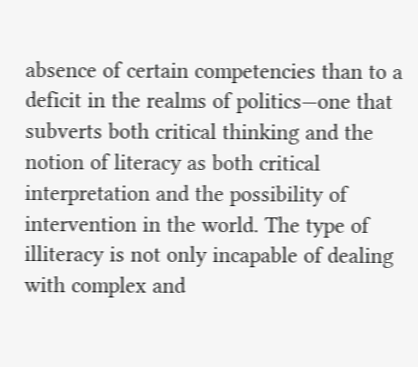absence of certain competencies than to a deficit in the realms of politics—one that subverts both critical thinking and the notion of literacy as both critical interpretation and the possibility of intervention in the world. The type of illiteracy is not only incapable of dealing with complex and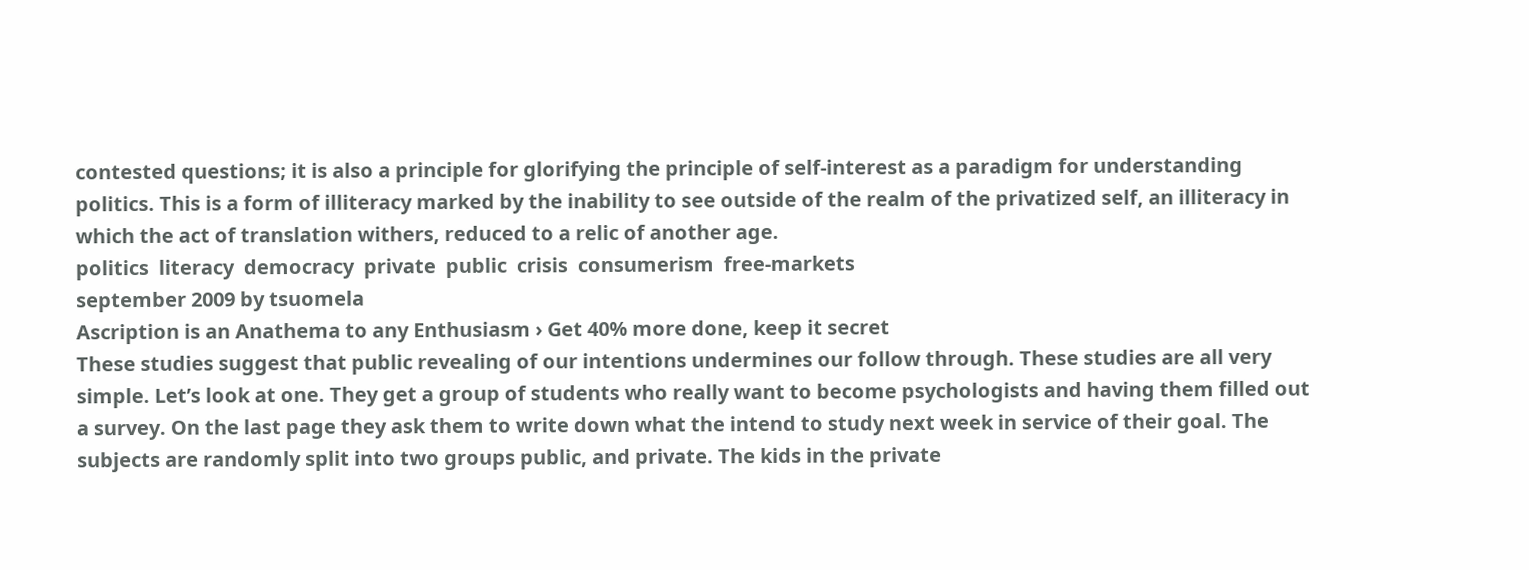contested questions; it is also a principle for glorifying the principle of self-interest as a paradigm for understanding politics. This is a form of illiteracy marked by the inability to see outside of the realm of the privatized self, an illiteracy in which the act of translation withers, reduced to a relic of another age.
politics  literacy  democracy  private  public  crisis  consumerism  free-markets
september 2009 by tsuomela
Ascription is an Anathema to any Enthusiasm › Get 40% more done, keep it secret
These studies suggest that public revealing of our intentions undermines our follow through. These studies are all very simple. Let’s look at one. They get a group of students who really want to become psychologists and having them filled out a survey. On the last page they ask them to write down what the intend to study next week in service of their goal. The subjects are randomly split into two groups public, and private. The kids in the private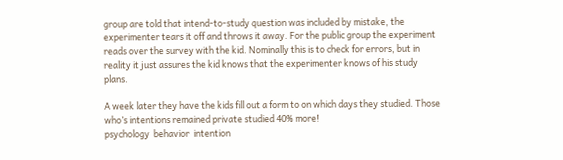group are told that intend-to-study question was included by mistake, the experimenter tears it off and throws it away. For the public group the experiment reads over the survey with the kid. Nominally this is to check for errors, but in reality it just assures the kid knows that the experimenter knows of his study plans.

A week later they have the kids fill out a form to on which days they studied. Those who’s intentions remained private studied 40% more!
psychology  behavior  intention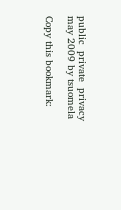public  private  privacy
may 2009 by tsuomela

Copy this bookmark: